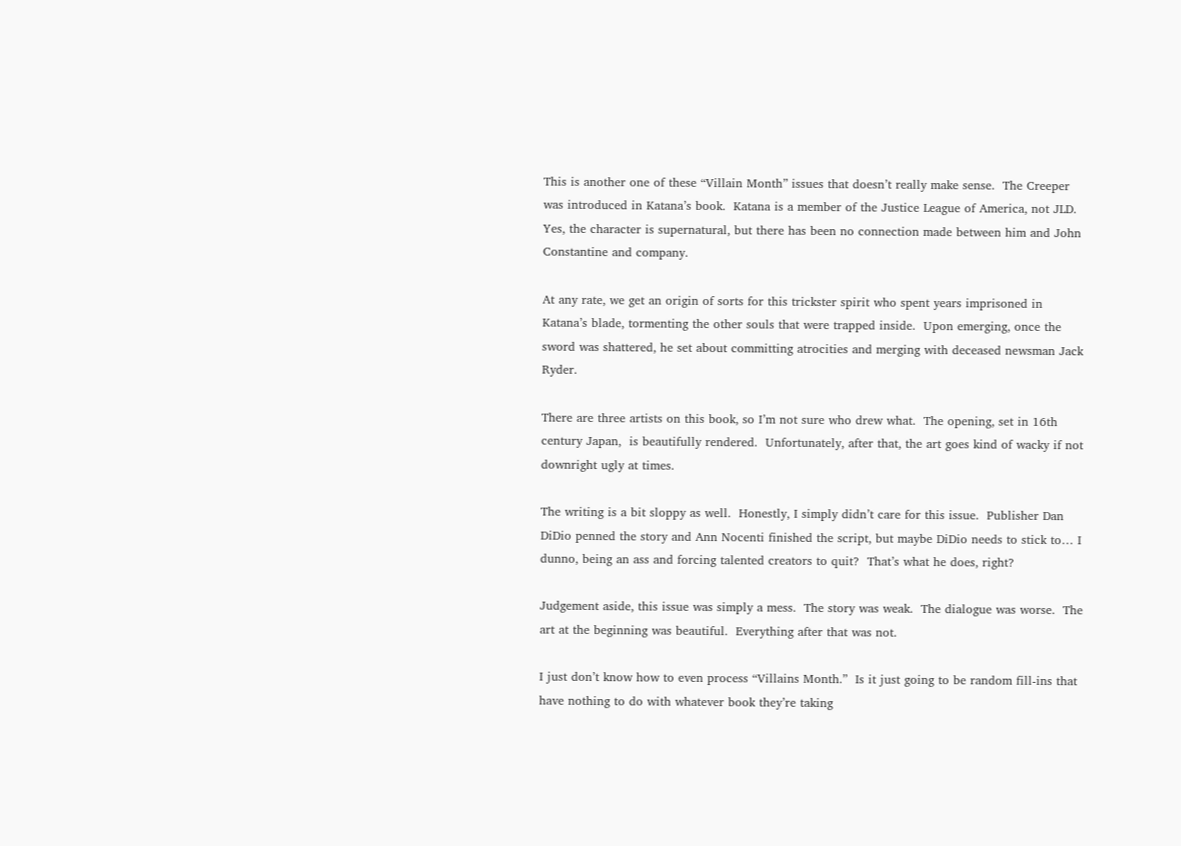This is another one of these “Villain Month” issues that doesn’t really make sense.  The Creeper was introduced in Katana’s book.  Katana is a member of the Justice League of America, not JLD.  Yes, the character is supernatural, but there has been no connection made between him and John Constantine and company.

At any rate, we get an origin of sorts for this trickster spirit who spent years imprisoned in Katana’s blade, tormenting the other souls that were trapped inside.  Upon emerging, once the sword was shattered, he set about committing atrocities and merging with deceased newsman Jack Ryder.

There are three artists on this book, so I’m not sure who drew what.  The opening, set in 16th century Japan,  is beautifully rendered.  Unfortunately, after that, the art goes kind of wacky if not downright ugly at times.

The writing is a bit sloppy as well.  Honestly, I simply didn’t care for this issue.  Publisher Dan DiDio penned the story and Ann Nocenti finished the script, but maybe DiDio needs to stick to… I dunno, being an ass and forcing talented creators to quit?  That’s what he does, right?

Judgement aside, this issue was simply a mess.  The story was weak.  The dialogue was worse.  The art at the beginning was beautiful.  Everything after that was not.

I just don’t know how to even process “Villains Month.”  Is it just going to be random fill-ins that have nothing to do with whatever book they’re taking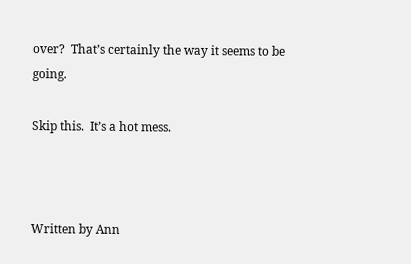over?  That’s certainly the way it seems to be going.

Skip this.  It’s a hot mess.



Written by Ann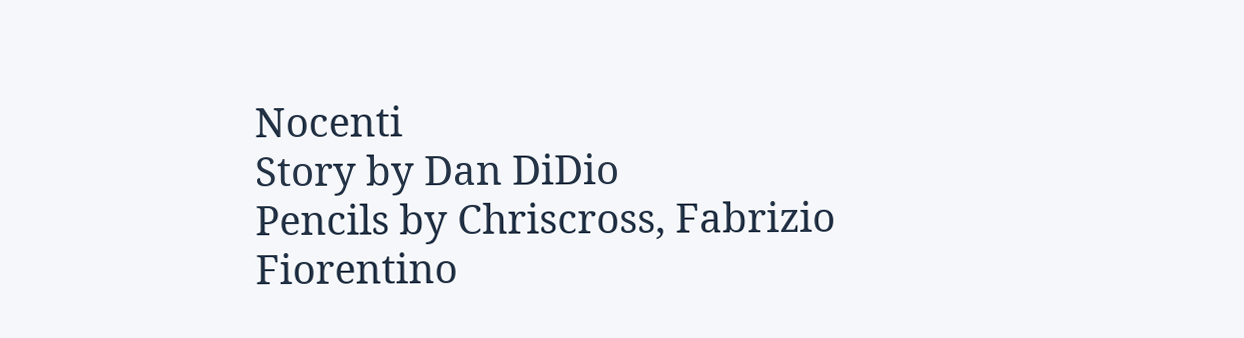Nocenti
Story by Dan DiDio
Pencils by Chriscross, Fabrizio Fiorentino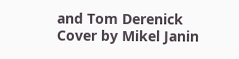and Tom Derenick
Cover by Mikel Janin